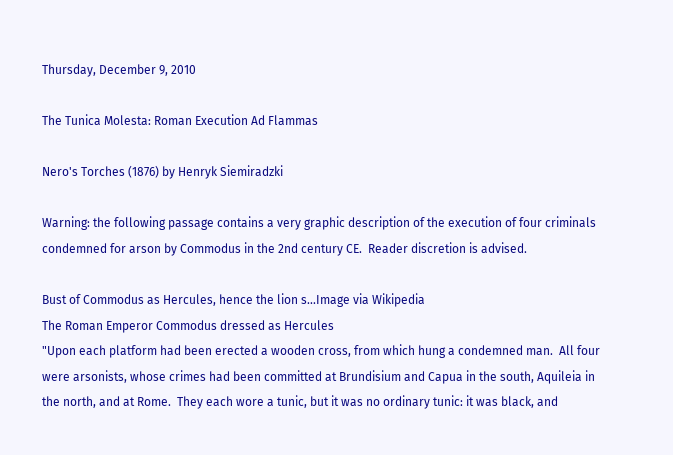Thursday, December 9, 2010

The Tunica Molesta: Roman Execution Ad Flammas

Nero's Torches (1876) by Henryk Siemiradzki

Warning: the following passage contains a very graphic description of the execution of four criminals condemned for arson by Commodus in the 2nd century CE.  Reader discretion is advised.

Bust of Commodus as Hercules, hence the lion s...Image via Wikipedia
The Roman Emperor Commodus dressed as Hercules
"Upon each platform had been erected a wooden cross, from which hung a condemned man.  All four were arsonists, whose crimes had been committed at Brundisium and Capua in the south, Aquileia in the north, and at Rome.  They each wore a tunic, but it was no ordinary tunic: it was black, and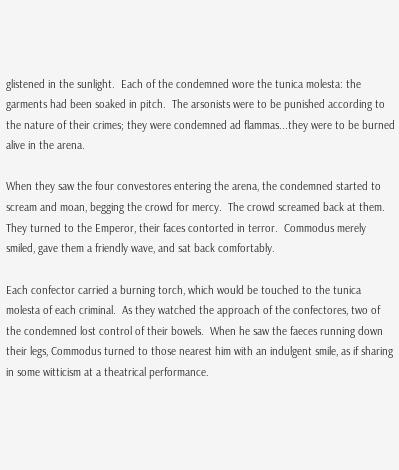glistened in the sunlight.  Each of the condemned wore the tunica molesta: the garments had been soaked in pitch.  The arsonists were to be punished according to the nature of their crimes; they were condemned ad flammas...they were to be burned alive in the arena.

When they saw the four convestores entering the arena, the condemned started to scream and moan, begging the crowd for mercy.  The crowd screamed back at them.  They turned to the Emperor, their faces contorted in terror.  Commodus merely smiled, gave them a friendly wave, and sat back comfortably.

Each confector carried a burning torch, which would be touched to the tunica molesta of each criminal.  As they watched the approach of the confectores, two of the condemned lost control of their bowels.  When he saw the faeces running down their legs, Commodus turned to those nearest him with an indulgent smile, as if sharing in some witticism at a theatrical performance.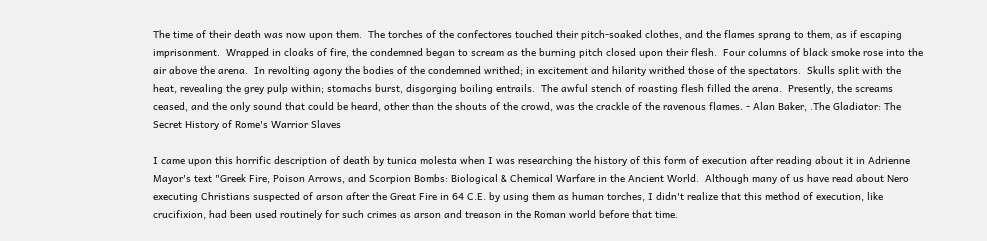The time of their death was now upon them.  The torches of the confectores touched their pitch-soaked clothes, and the flames sprang to them, as if escaping imprisonment.  Wrapped in cloaks of fire, the condemned began to scream as the burning pitch closed upon their flesh.  Four columns of black smoke rose into the air above the arena.  In revolting agony the bodies of the condemned writhed; in excitement and hilarity writhed those of the spectators.  Skulls split with the heat, revealing the grey pulp within; stomachs burst, disgorging boiling entrails.  The awful stench of roasting flesh filled the arena.  Presently, the screams ceased, and the only sound that could be heard, other than the shouts of the crowd, was the crackle of the ravenous flames. - Alan Baker, .The Gladiator: The Secret History of Rome's Warrior Slaves

I came upon this horrific description of death by tunica molesta when I was researching the history of this form of execution after reading about it in Adrienne Mayor's text "Greek Fire, Poison Arrows, and Scorpion Bombs: Biological & Chemical Warfare in the Ancient World.  Although many of us have read about Nero executing Christians suspected of arson after the Great Fire in 64 C.E. by using them as human torches, I didn't realize that this method of execution, like crucifixion, had been used routinely for such crimes as arson and treason in the Roman world before that time.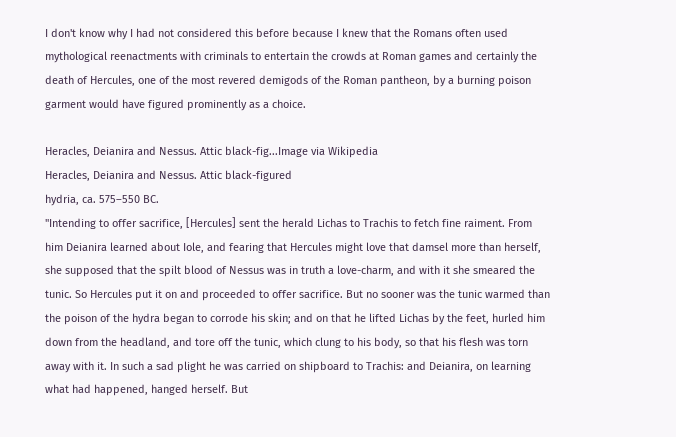I don't know why I had not considered this before because I knew that the Romans often used mythological reenactments with criminals to entertain the crowds at Roman games and certainly the death of Hercules, one of the most revered demigods of the Roman pantheon, by a burning poison garment would have figured prominently as a choice.

Heracles, Deianira and Nessus. Attic black-fig...Image via Wikipedia
Heracles, Deianira and Nessus. Attic black-figured
hydria, ca. 575–550 BC.
"Intending to offer sacrifice, [Hercules] sent the herald Lichas to Trachis to fetch fine raiment. From him Deianira learned about Iole, and fearing that Hercules might love that damsel more than herself, she supposed that the spilt blood of Nessus was in truth a love-charm, and with it she smeared the tunic. So Hercules put it on and proceeded to offer sacrifice. But no sooner was the tunic warmed than the poison of the hydra began to corrode his skin; and on that he lifted Lichas by the feet, hurled him down from the headland, and tore off the tunic, which clung to his body, so that his flesh was torn away with it. In such a sad plight he was carried on shipboard to Trachis: and Deianira, on learning what had happened, hanged herself. But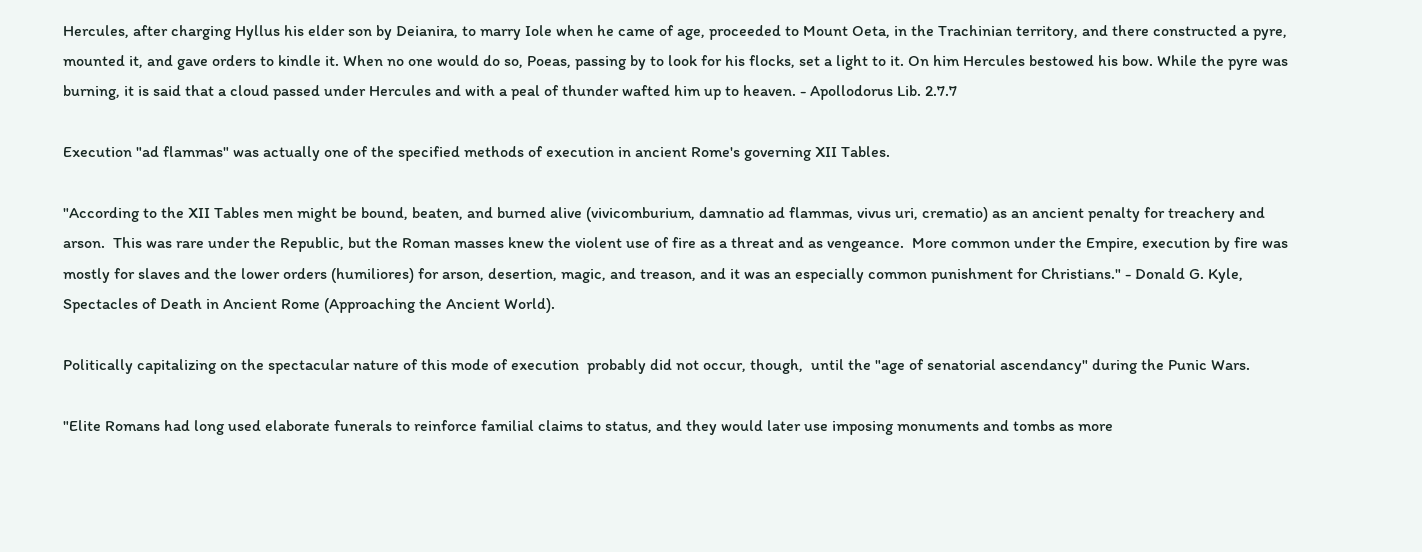Hercules, after charging Hyllus his elder son by Deianira, to marry Iole when he came of age, proceeded to Mount Oeta, in the Trachinian territory, and there constructed a pyre, mounted it, and gave orders to kindle it. When no one would do so, Poeas, passing by to look for his flocks, set a light to it. On him Hercules bestowed his bow. While the pyre was burning, it is said that a cloud passed under Hercules and with a peal of thunder wafted him up to heaven. - Apollodorus Lib. 2.7.7

Execution "ad flammas" was actually one of the specified methods of execution in ancient Rome's governing XII Tables.

"According to the XII Tables men might be bound, beaten, and burned alive (vivicomburium, damnatio ad flammas, vivus uri, crematio) as an ancient penalty for treachery and arson.  This was rare under the Republic, but the Roman masses knew the violent use of fire as a threat and as vengeance.  More common under the Empire, execution by fire was mostly for slaves and the lower orders (humiliores) for arson, desertion, magic, and treason, and it was an especially common punishment for Christians." - Donald G. Kyle, Spectacles of Death in Ancient Rome (Approaching the Ancient World).

Politically capitalizing on the spectacular nature of this mode of execution  probably did not occur, though,  until the "age of senatorial ascendancy" during the Punic Wars.

"Elite Romans had long used elaborate funerals to reinforce familial claims to status, and they would later use imposing monuments and tombs as more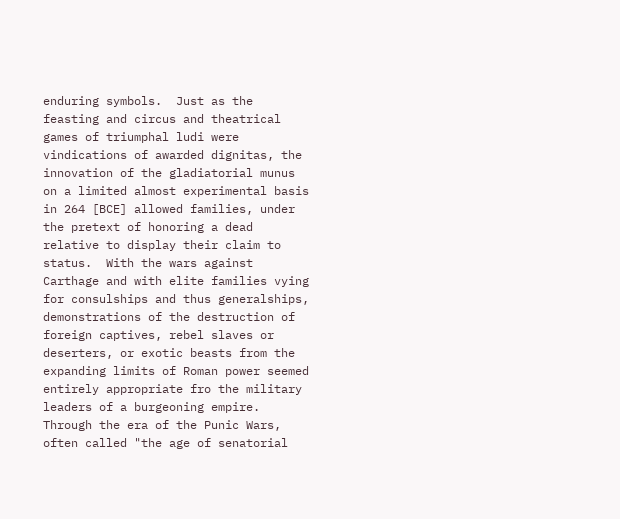enduring symbols.  Just as the feasting and circus and theatrical games of triumphal ludi were vindications of awarded dignitas, the innovation of the gladiatorial munus on a limited almost experimental basis in 264 [BCE] allowed families, under the pretext of honoring a dead relative to display their claim to status.  With the wars against Carthage and with elite families vying for consulships and thus generalships, demonstrations of the destruction of foreign captives, rebel slaves or deserters, or exotic beasts from the expanding limits of Roman power seemed entirely appropriate fro the military leaders of a burgeoning empire.  Through the era of the Punic Wars, often called "the age of senatorial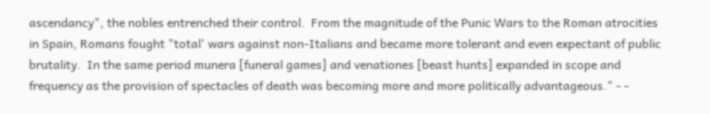ascendancy", the nobles entrenched their control.  From the magnitude of the Punic Wars to the Roman atrocities in Spain, Romans fought "total' wars against non-Italians and became more tolerant and even expectant of public brutality.  In the same period munera [funeral games] and venationes [beast hunts] expanded in scope and frequency as the provision of spectacles of death was becoming more and more politically advantageous." - -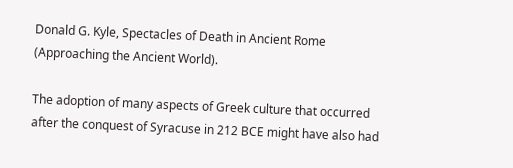Donald G. Kyle, Spectacles of Death in Ancient Rome (Approaching the Ancient World).

The adoption of many aspects of Greek culture that occurred after the conquest of Syracuse in 212 BCE might have also had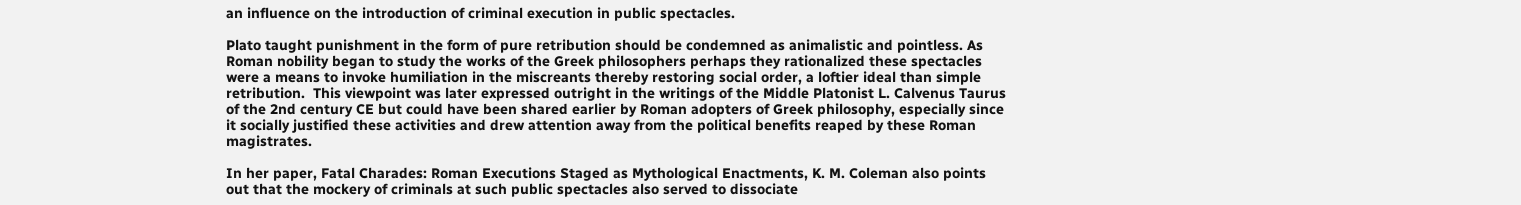an influence on the introduction of criminal execution in public spectacles.

Plato taught punishment in the form of pure retribution should be condemned as animalistic and pointless. As Roman nobility began to study the works of the Greek philosophers perhaps they rationalized these spectacles were a means to invoke humiliation in the miscreants thereby restoring social order, a loftier ideal than simple retribution.  This viewpoint was later expressed outright in the writings of the Middle Platonist L. Calvenus Taurus of the 2nd century CE but could have been shared earlier by Roman adopters of Greek philosophy, especially since it socially justified these activities and drew attention away from the political benefits reaped by these Roman magistrates.

In her paper, Fatal Charades: Roman Executions Staged as Mythological Enactments, K. M. Coleman also points out that the mockery of criminals at such public spectacles also served to dissociate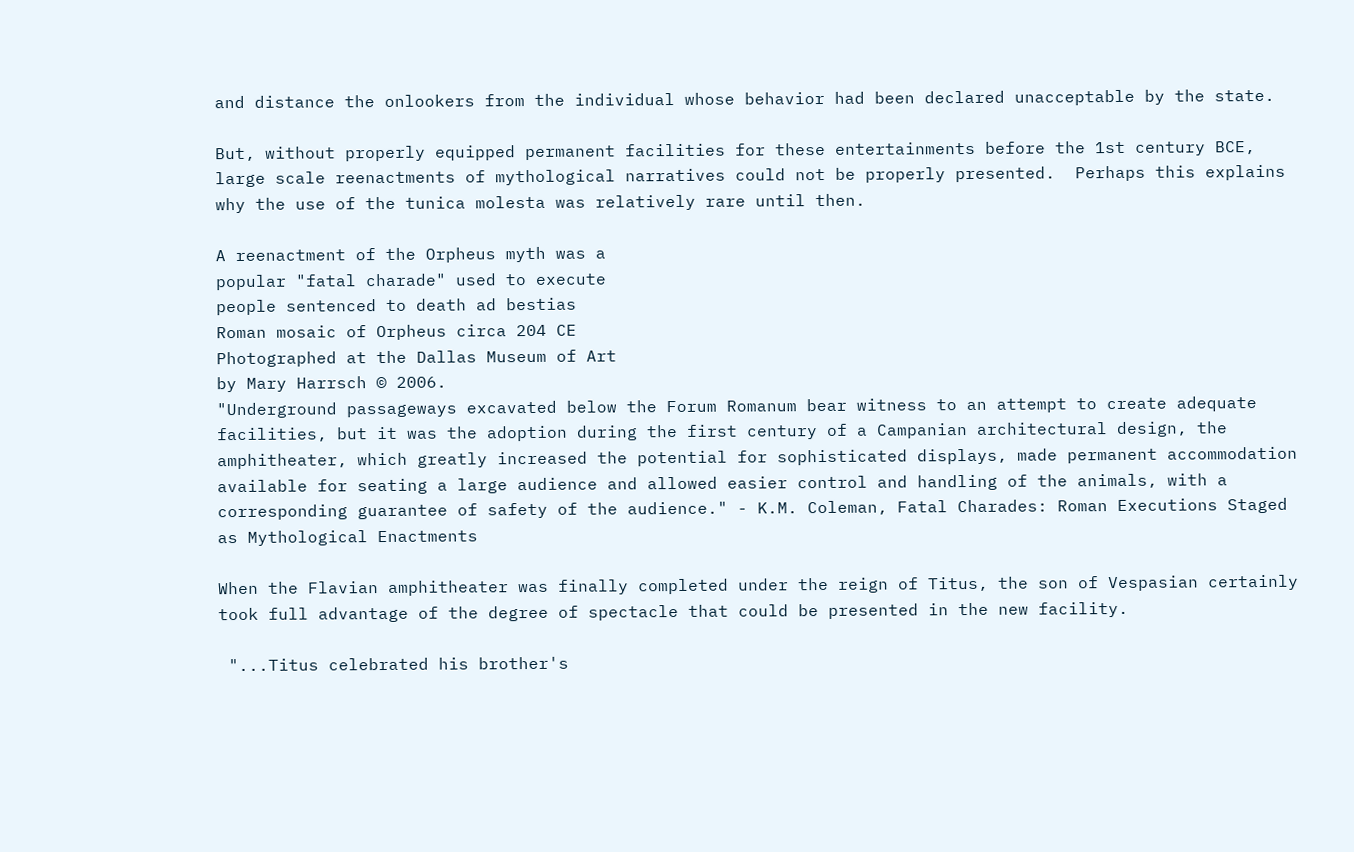and distance the onlookers from the individual whose behavior had been declared unacceptable by the state.

But, without properly equipped permanent facilities for these entertainments before the 1st century BCE, large scale reenactments of mythological narratives could not be properly presented.  Perhaps this explains why the use of the tunica molesta was relatively rare until then.

A reenactment of the Orpheus myth was a
popular "fatal charade" used to execute
people sentenced to death ad bestias
Roman mosaic of Orpheus circa 204 CE
Photographed at the Dallas Museum of Art
by Mary Harrsch © 2006.
"Underground passageways excavated below the Forum Romanum bear witness to an attempt to create adequate facilities, but it was the adoption during the first century of a Campanian architectural design, the amphitheater, which greatly increased the potential for sophisticated displays, made permanent accommodation available for seating a large audience and allowed easier control and handling of the animals, with a corresponding guarantee of safety of the audience." - K.M. Coleman, Fatal Charades: Roman Executions Staged as Mythological Enactments

When the Flavian amphitheater was finally completed under the reign of Titus, the son of Vespasian certainly took full advantage of the degree of spectacle that could be presented in the new facility.

 "...Titus celebrated his brother's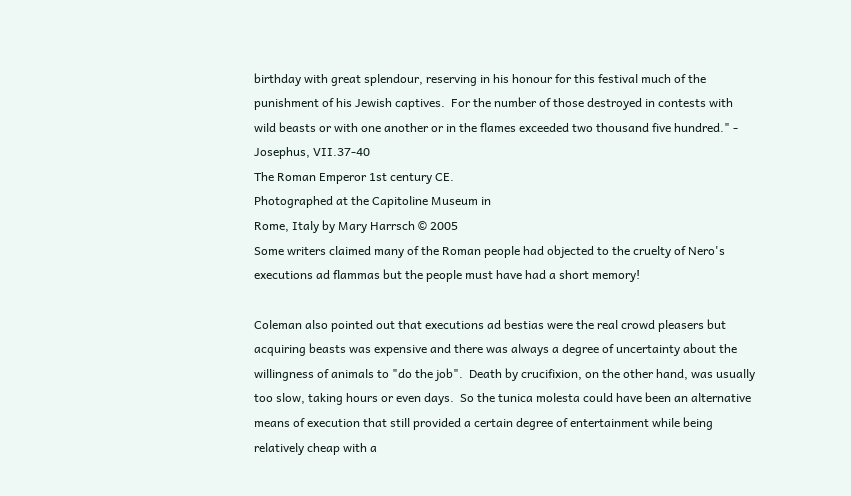birthday with great splendour, reserving in his honour for this festival much of the punishment of his Jewish captives.  For the number of those destroyed in contests with wild beasts or with one another or in the flames exceeded two thousand five hundred." - Josephus, VII.37-40
The Roman Emperor 1st century CE.
Photographed at the Capitoline Museum in
Rome, Italy by Mary Harrsch © 2005
Some writers claimed many of the Roman people had objected to the cruelty of Nero's executions ad flammas but the people must have had a short memory!

Coleman also pointed out that executions ad bestias were the real crowd pleasers but acquiring beasts was expensive and there was always a degree of uncertainty about the willingness of animals to "do the job".  Death by crucifixion, on the other hand, was usually too slow, taking hours or even days.  So the tunica molesta could have been an alternative means of execution that still provided a certain degree of entertainment while being relatively cheap with a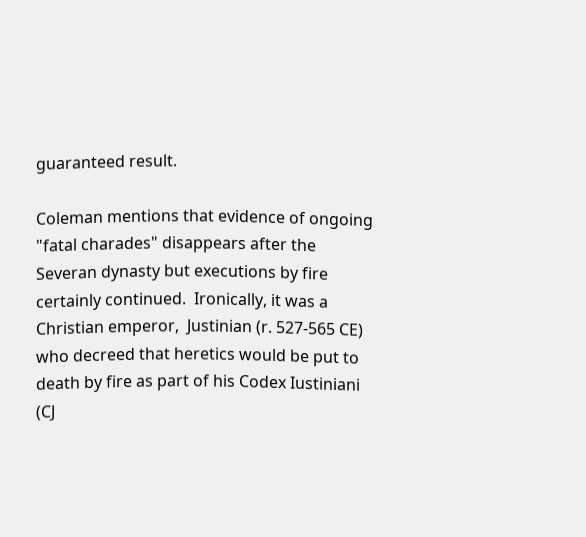guaranteed result.

Coleman mentions that evidence of ongoing  "fatal charades" disappears after the Severan dynasty but executions by fire certainly continued.  Ironically, it was a Christian emperor,  Justinian (r. 527-565 CE) who decreed that heretics would be put to death by fire as part of his Codex Iustiniani (CJ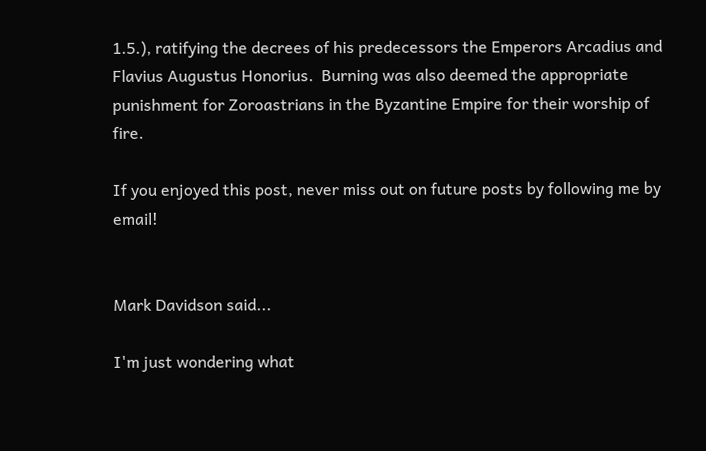1.5.), ratifying the decrees of his predecessors the Emperors Arcadius and Flavius Augustus Honorius.  Burning was also deemed the appropriate punishment for Zoroastrians in the Byzantine Empire for their worship of fire.

If you enjoyed this post, never miss out on future posts by following me by email!


Mark Davidson said...

I'm just wondering what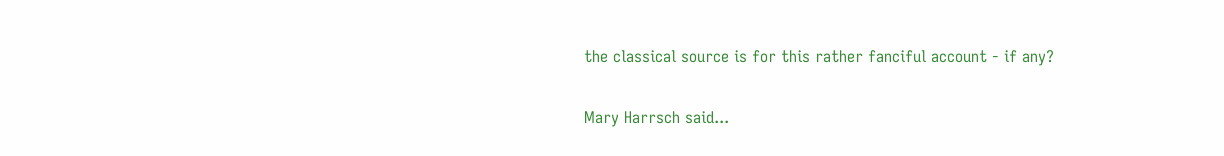the classical source is for this rather fanciful account - if any?

Mary Harrsch said...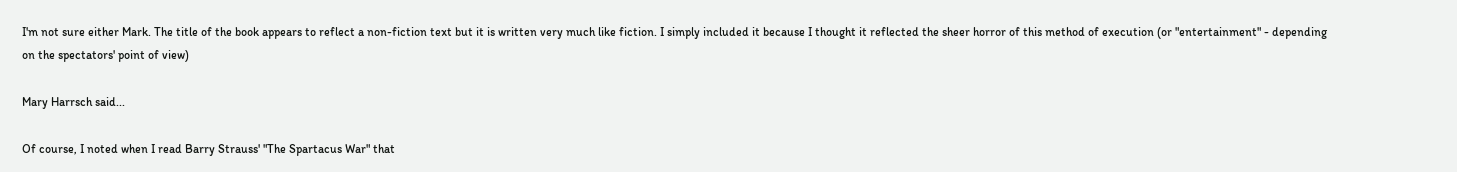I'm not sure either Mark. The title of the book appears to reflect a non-fiction text but it is written very much like fiction. I simply included it because I thought it reflected the sheer horror of this method of execution (or "entertainment" - depending on the spectators' point of view)

Mary Harrsch said...

Of course, I noted when I read Barry Strauss' "The Spartacus War" that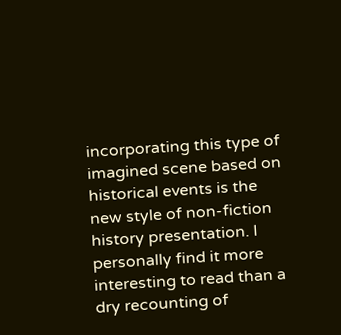incorporating this type of imagined scene based on historical events is the new style of non-fiction history presentation. I personally find it more interesting to read than a dry recounting of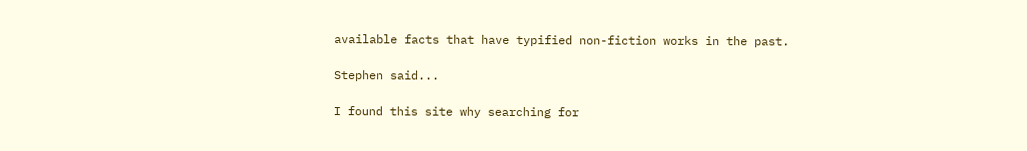available facts that have typified non-fiction works in the past.

Stephen said...

I found this site why searching for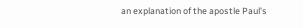an explanation of the apostle Paul's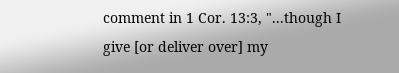comment in 1 Cor. 13:3, "...though I give [or deliver over] my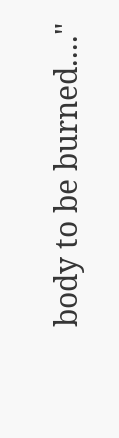body to be burned...."